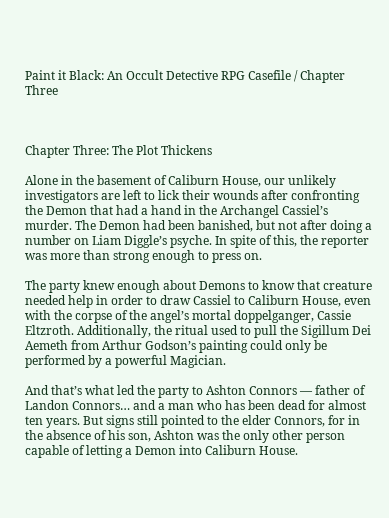Paint it Black: An Occult Detective RPG Casefile / Chapter Three



Chapter Three: The Plot Thickens

Alone in the basement of Caliburn House, our unlikely investigators are left to lick their wounds after confronting the Demon that had a hand in the Archangel Cassiel’s murder. The Demon had been banished, but not after doing a number on Liam Diggle’s psyche. In spite of this, the reporter was more than strong enough to press on.

The party knew enough about Demons to know that creature needed help in order to draw Cassiel to Caliburn House, even with the corpse of the angel’s mortal doppelganger, Cassie Eltzroth. Additionally, the ritual used to pull the Sigillum Dei Aemeth from Arthur Godson’s painting could only be performed by a powerful Magician.

And that’s what led the party to Ashton Connors — father of Landon Connors… and a man who has been dead for almost ten years. But signs still pointed to the elder Connors, for in the absence of his son, Ashton was the only other person capable of letting a Demon into Caliburn House.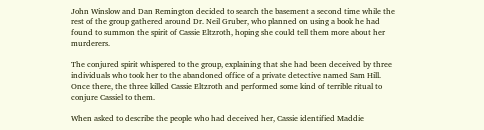John Winslow and Dan Remington decided to search the basement a second time while the rest of the group gathered around Dr. Neil Gruber, who planned on using a book he had found to summon the spirit of Cassie Eltzroth, hoping she could tell them more about her murderers.

The conjured spirit whispered to the group, explaining that she had been deceived by three individuals who took her to the abandoned office of a private detective named Sam Hill. Once there, the three killed Cassie Eltzroth and performed some kind of terrible ritual to conjure Cassiel to them.

When asked to describe the people who had deceived her, Cassie identified Maddie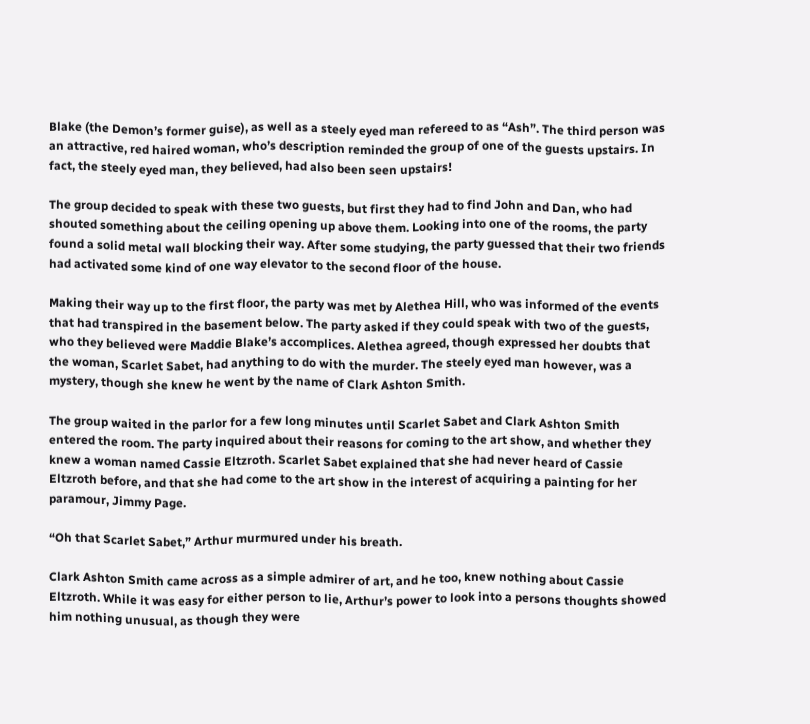Blake (the Demon’s former guise), as well as a steely eyed man refereed to as “Ash”. The third person was an attractive, red haired woman, who’s description reminded the group of one of the guests upstairs. In fact, the steely eyed man, they believed, had also been seen upstairs!

The group decided to speak with these two guests, but first they had to find John and Dan, who had shouted something about the ceiling opening up above them. Looking into one of the rooms, the party found a solid metal wall blocking their way. After some studying, the party guessed that their two friends had activated some kind of one way elevator to the second floor of the house.

Making their way up to the first floor, the party was met by Alethea Hill, who was informed of the events that had transpired in the basement below. The party asked if they could speak with two of the guests, who they believed were Maddie Blake’s accomplices. Alethea agreed, though expressed her doubts that the woman, Scarlet Sabet, had anything to do with the murder. The steely eyed man however, was a mystery, though she knew he went by the name of Clark Ashton Smith.

The group waited in the parlor for a few long minutes until Scarlet Sabet and Clark Ashton Smith entered the room. The party inquired about their reasons for coming to the art show, and whether they knew a woman named Cassie Eltzroth. Scarlet Sabet explained that she had never heard of Cassie Eltzroth before, and that she had come to the art show in the interest of acquiring a painting for her paramour, Jimmy Page.

“Oh that Scarlet Sabet,” Arthur murmured under his breath.

Clark Ashton Smith came across as a simple admirer of art, and he too, knew nothing about Cassie Eltzroth. While it was easy for either person to lie, Arthur’s power to look into a persons thoughts showed him nothing unusual, as though they were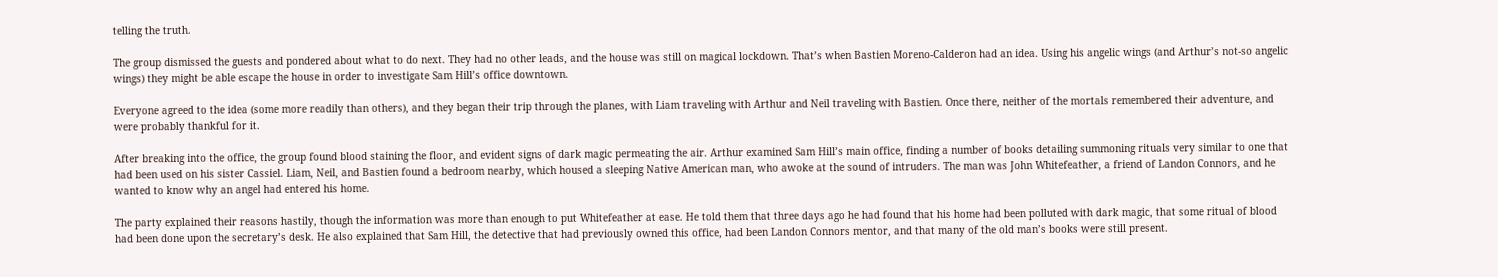telling the truth.

The group dismissed the guests and pondered about what to do next. They had no other leads, and the house was still on magical lockdown. That’s when Bastien Moreno-Calderon had an idea. Using his angelic wings (and Arthur’s not-so angelic wings) they might be able escape the house in order to investigate Sam Hill’s office downtown.

Everyone agreed to the idea (some more readily than others), and they began their trip through the planes, with Liam traveling with Arthur and Neil traveling with Bastien. Once there, neither of the mortals remembered their adventure, and were probably thankful for it.

After breaking into the office, the group found blood staining the floor, and evident signs of dark magic permeating the air. Arthur examined Sam Hill’s main office, finding a number of books detailing summoning rituals very similar to one that had been used on his sister Cassiel. Liam, Neil, and Bastien found a bedroom nearby, which housed a sleeping Native American man, who awoke at the sound of intruders. The man was John Whitefeather, a friend of Landon Connors, and he wanted to know why an angel had entered his home.

The party explained their reasons hastily, though the information was more than enough to put Whitefeather at ease. He told them that three days ago he had found that his home had been polluted with dark magic, that some ritual of blood had been done upon the secretary’s desk. He also explained that Sam Hill, the detective that had previously owned this office, had been Landon Connors mentor, and that many of the old man’s books were still present.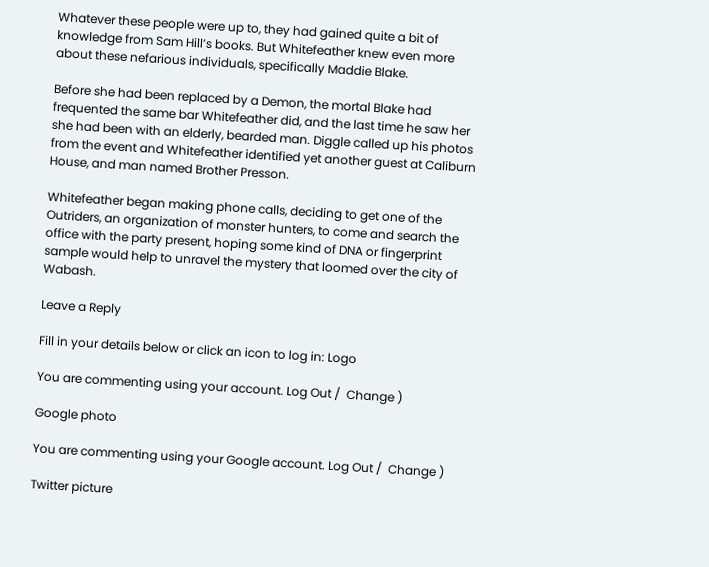Whatever these people were up to, they had gained quite a bit of knowledge from Sam Hill’s books. But Whitefeather knew even more about these nefarious individuals, specifically Maddie Blake.

Before she had been replaced by a Demon, the mortal Blake had frequented the same bar Whitefeather did, and the last time he saw her she had been with an elderly, bearded man. Diggle called up his photos from the event and Whitefeather identified yet another guest at Caliburn House, and man named Brother Presson.

Whitefeather began making phone calls, deciding to get one of the Outriders, an organization of monster hunters, to come and search the office with the party present, hoping some kind of DNA or fingerprint sample would help to unravel the mystery that loomed over the city of Wabash.

Leave a Reply

Fill in your details below or click an icon to log in: Logo

You are commenting using your account. Log Out /  Change )

Google photo

You are commenting using your Google account. Log Out /  Change )

Twitter picture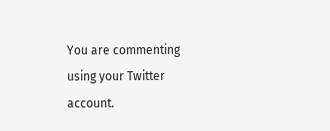You are commenting using your Twitter account.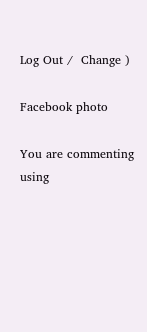Log Out /  Change )

Facebook photo

You are commenting using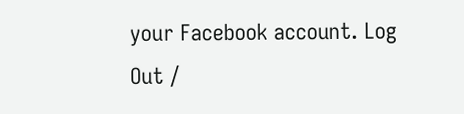your Facebook account. Log Out /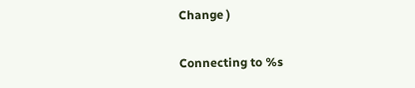Change )

Connecting to %s